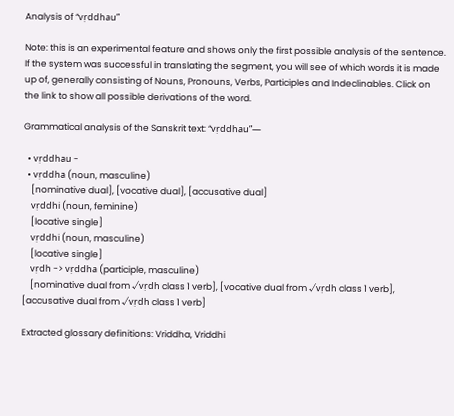Analysis of “vṛddhau”

Note: this is an experimental feature and shows only the first possible analysis of the sentence. If the system was successful in translating the segment, you will see of which words it is made up of, generally consisting of Nouns, Pronouns, Verbs, Participles and Indeclinables. Click on the link to show all possible derivations of the word.

Grammatical analysis of the Sanskrit text: “vṛddhau”—

  • vṛddhau -
  • vṛddha (noun, masculine)
    [nominative dual], [vocative dual], [accusative dual]
    vṛddhi (noun, feminine)
    [locative single]
    vṛddhi (noun, masculine)
    [locative single]
    vṛdh -> vṛddha (participle, masculine)
    [nominative dual from √vṛdh class 1 verb], [vocative dual from √vṛdh class 1 verb], [accusative dual from √vṛdh class 1 verb]

Extracted glossary definitions: Vriddha, Vriddhi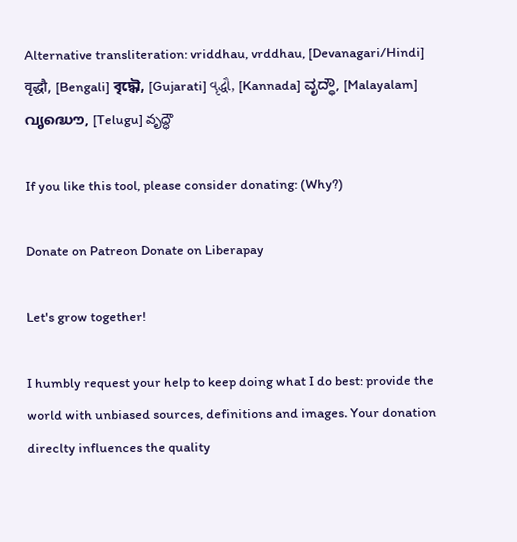Alternative transliteration: vriddhau, vrddhau, [Devanagari/Hindi] वृद्धौ, [Bengali] বৃদ্ধৌ, [Gujarati] વૃદ્ધૌ, [Kannada] ವೃದ್ಧೌ, [Malayalam] വൃദ്ധൌ, [Telugu] వృద్ధౌ

If you like this tool, please consider donating: (Why?)

Donate on Patreon Donate on Liberapay

Let's grow together!

I humbly request your help to keep doing what I do best: provide the world with unbiased sources, definitions and images. Your donation direclty influences the quality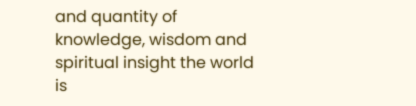and quantity of knowledge, wisdom and spiritual insight the world is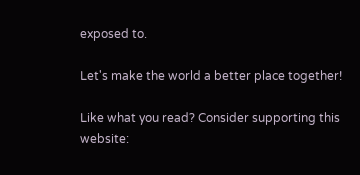exposed to.

Let's make the world a better place together!

Like what you read? Consider supporting this website: